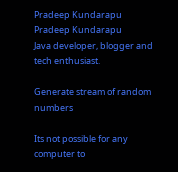Pradeep Kundarapu
Pradeep Kundarapu
Java developer, blogger and tech enthusiast.

Generate stream of random numbers

Its not possible for any computer to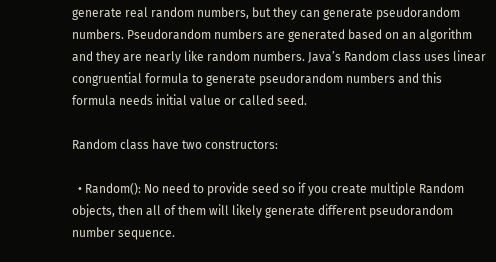generate real random numbers, but they can generate pseudorandom numbers. Pseudorandom numbers are generated based on an algorithm and they are nearly like random numbers. Java’s Random class uses linear congruential formula to generate pseudorandom numbers and this formula needs initial value or called seed.

Random class have two constructors:

  • Random(): No need to provide seed so if you create multiple Random objects, then all of them will likely generate different pseudorandom number sequence.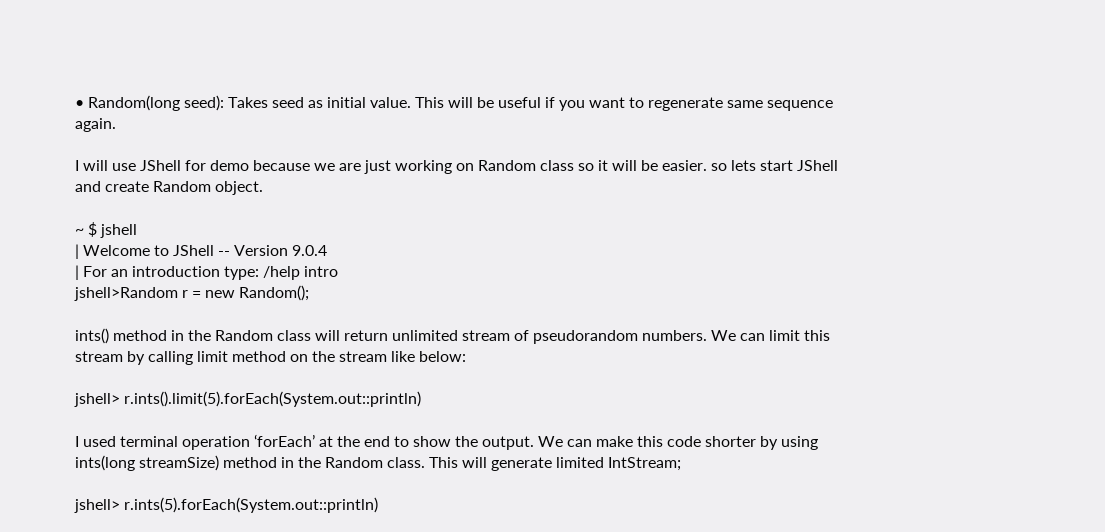• Random(long seed): Takes seed as initial value. This will be useful if you want to regenerate same sequence again.

I will use JShell for demo because we are just working on Random class so it will be easier. so lets start JShell and create Random object.

~ $ jshell
| Welcome to JShell -- Version 9.0.4
| For an introduction type: /help intro
jshell>Random r = new Random();

ints() method in the Random class will return unlimited stream of pseudorandom numbers. We can limit this stream by calling limit method on the stream like below:

jshell> r.ints().limit(5).forEach(System.out::println)

I used terminal operation ‘forEach’ at the end to show the output. We can make this code shorter by using ints(long streamSize) method in the Random class. This will generate limited IntStream;

jshell> r.ints(5).forEach(System.out::println)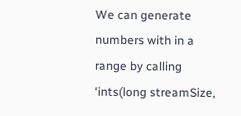We can generate numbers with in a range by calling ‘ints(long streamSize,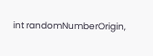int randomNumberOrigin,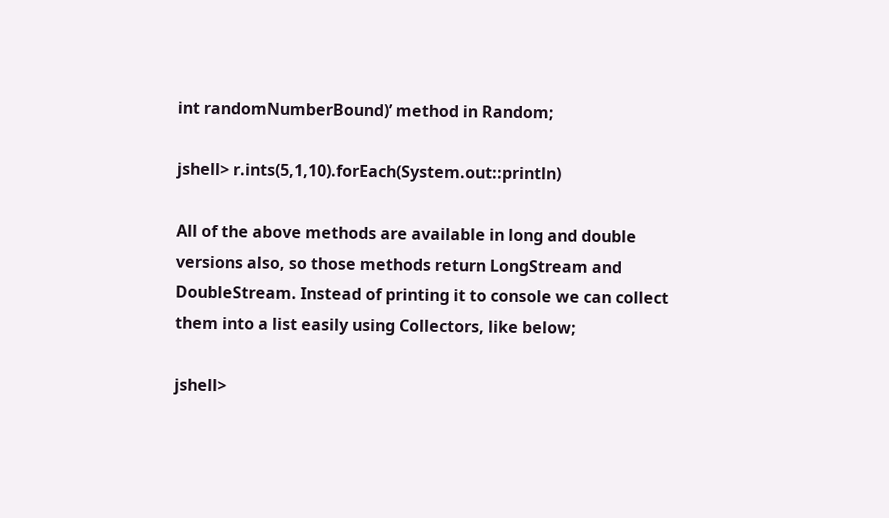int randomNumberBound)’ method in Random;

jshell> r.ints(5,1,10).forEach(System.out::println)

All of the above methods are available in long and double versions also, so those methods return LongStream and DoubleStream. Instead of printing it to console we can collect them into a list easily using Collectors, like below;

jshell>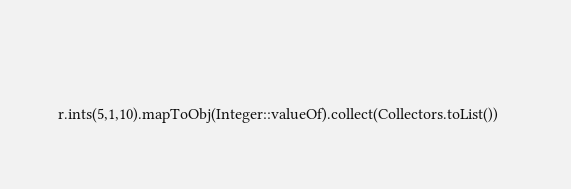r.ints(5,1,10).mapToObj(Integer::valueOf).collect(Collectors.toList())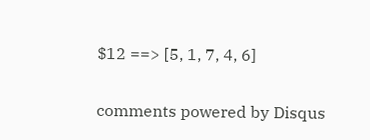$12 ==> [5, 1, 7, 4, 6]

comments powered by Disqus